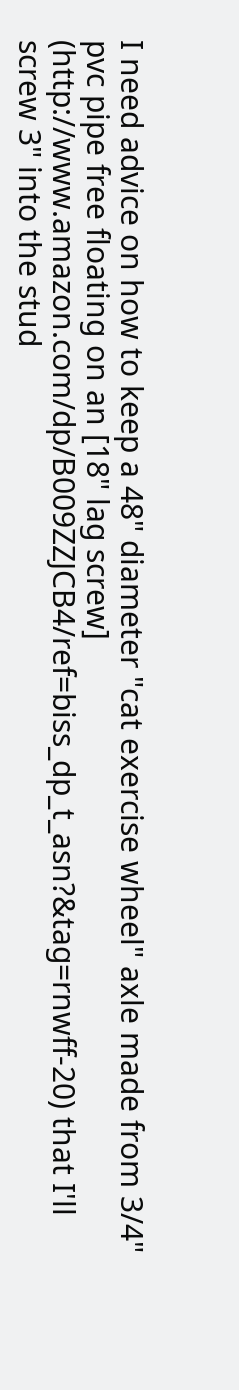I need advice on how to keep a 48" diameter "cat exercise wheel" axle made from 3/4" pvc pipe free floating on an [18" lag screw] (http://www.amazon.com/dp/B009ZZJCB4/ref=biss_dp_t_asn?&tag=rnwff-20) that I'll screw 3" into the stud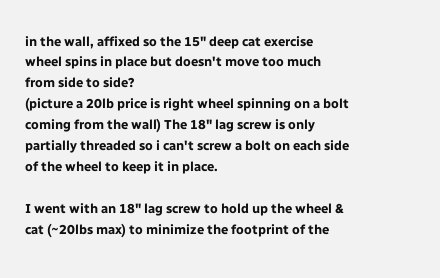in the wall, affixed so the 15" deep cat exercise wheel spins in place but doesn't move too much from side to side?
(picture a 20lb price is right wheel spinning on a bolt coming from the wall) The 18" lag screw is only partially threaded so i can't screw a bolt on each side of the wheel to keep it in place.

I went with an 18" lag screw to hold up the wheel & cat (~20lbs max) to minimize the footprint of the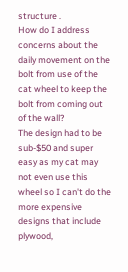structure .
How do I address concerns about the daily movement on the bolt from use of the cat wheel to keep the bolt from coming out of the wall?
The design had to be sub-$50 and super easy as my cat may not even use this wheel so I can't do the more expensive designs that include plywood,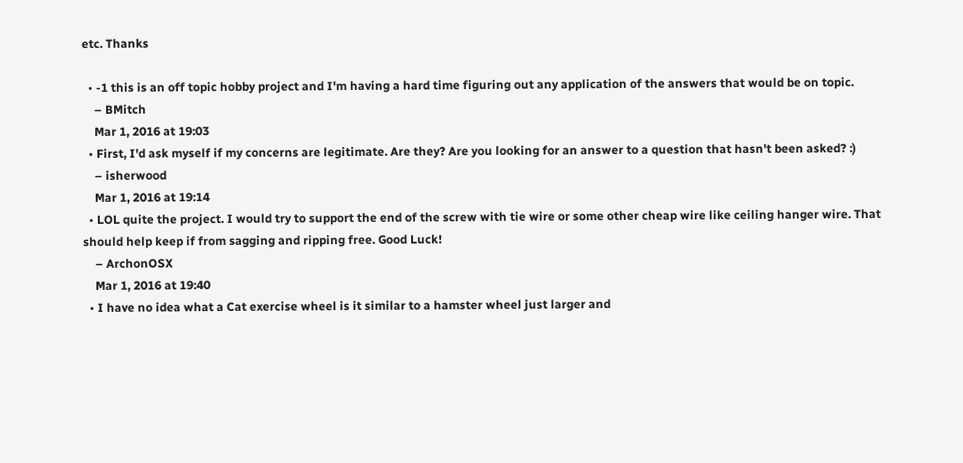etc. Thanks

  • -1 this is an off topic hobby project and I'm having a hard time figuring out any application of the answers that would be on topic.
    – BMitch
    Mar 1, 2016 at 19:03
  • First, I'd ask myself if my concerns are legitimate. Are they? Are you looking for an answer to a question that hasn't been asked? :)
    – isherwood
    Mar 1, 2016 at 19:14
  • LOL quite the project. I would try to support the end of the screw with tie wire or some other cheap wire like ceiling hanger wire. That should help keep if from sagging and ripping free. Good Luck!
    – ArchonOSX
    Mar 1, 2016 at 19:40
  • I have no idea what a Cat exercise wheel is it similar to a hamster wheel just larger and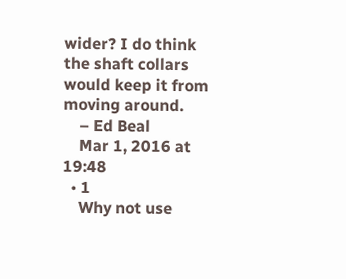wider? I do think the shaft collars would keep it from moving around.
    – Ed Beal
    Mar 1, 2016 at 19:48
  • 1
    Why not use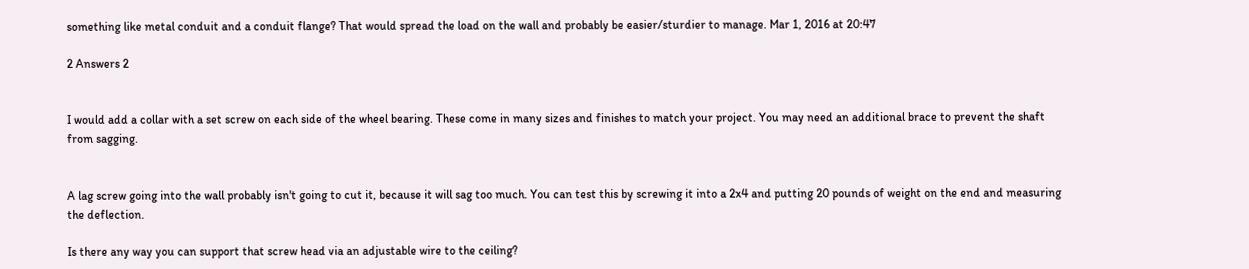something like metal conduit and a conduit flange? That would spread the load on the wall and probably be easier/sturdier to manage. Mar 1, 2016 at 20:47

2 Answers 2


I would add a collar with a set screw on each side of the wheel bearing. These come in many sizes and finishes to match your project. You may need an additional brace to prevent the shaft from sagging.


A lag screw going into the wall probably isn't going to cut it, because it will sag too much. You can test this by screwing it into a 2x4 and putting 20 pounds of weight on the end and measuring the deflection.

Is there any way you can support that screw head via an adjustable wire to the ceiling?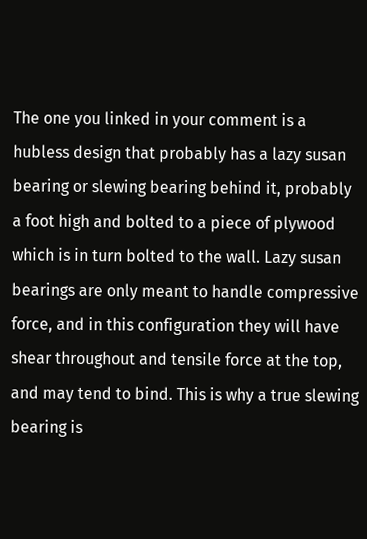The one you linked in your comment is a hubless design that probably has a lazy susan bearing or slewing bearing behind it, probably a foot high and bolted to a piece of plywood which is in turn bolted to the wall. Lazy susan bearings are only meant to handle compressive force, and in this configuration they will have shear throughout and tensile force at the top, and may tend to bind. This is why a true slewing bearing is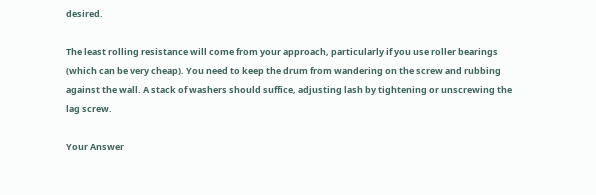desired.

The least rolling resistance will come from your approach, particularly if you use roller bearings (which can be very cheap). You need to keep the drum from wandering on the screw and rubbing against the wall. A stack of washers should suffice, adjusting lash by tightening or unscrewing the lag screw.

Your Answer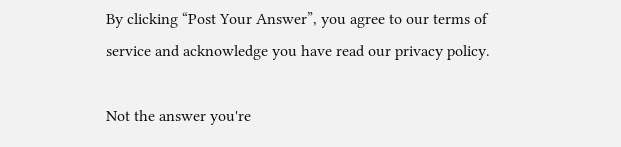By clicking “Post Your Answer”, you agree to our terms of service and acknowledge you have read our privacy policy.

Not the answer you're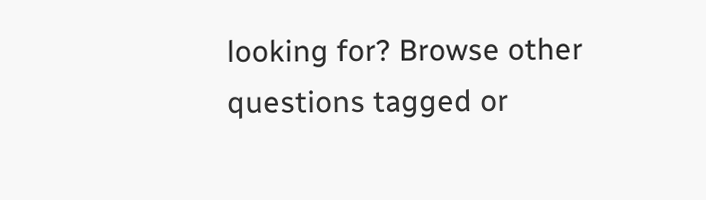looking for? Browse other questions tagged or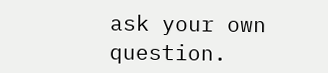ask your own question.